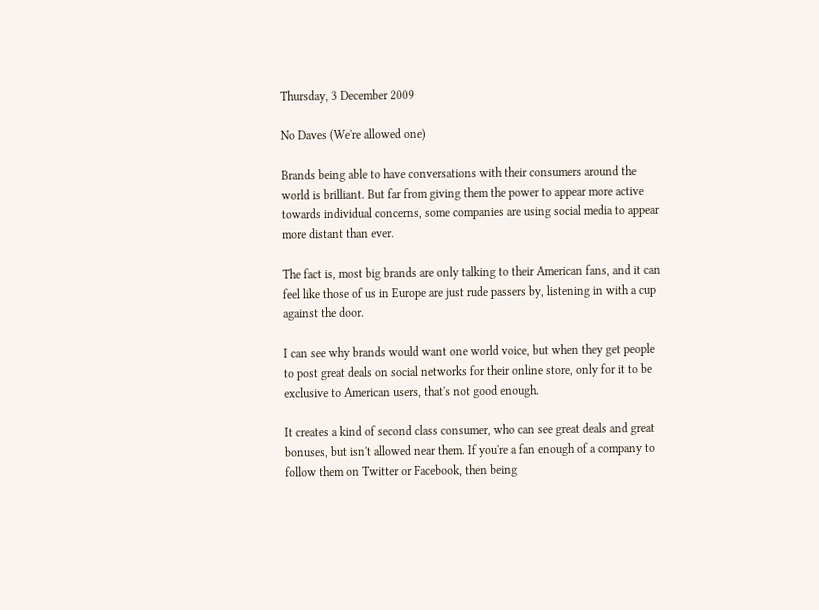Thursday, 3 December 2009

No Daves (We're allowed one)

Brands being able to have conversations with their consumers around the world is brilliant. But far from giving them the power to appear more active towards individual concerns, some companies are using social media to appear more distant than ever.

The fact is, most big brands are only talking to their American fans, and it can feel like those of us in Europe are just rude passers by, listening in with a cup against the door.

I can see why brands would want one world voice, but when they get people to post great deals on social networks for their online store, only for it to be exclusive to American users, that's not good enough.

It creates a kind of second class consumer, who can see great deals and great bonuses, but isn't allowed near them. If you're a fan enough of a company to follow them on Twitter or Facebook, then being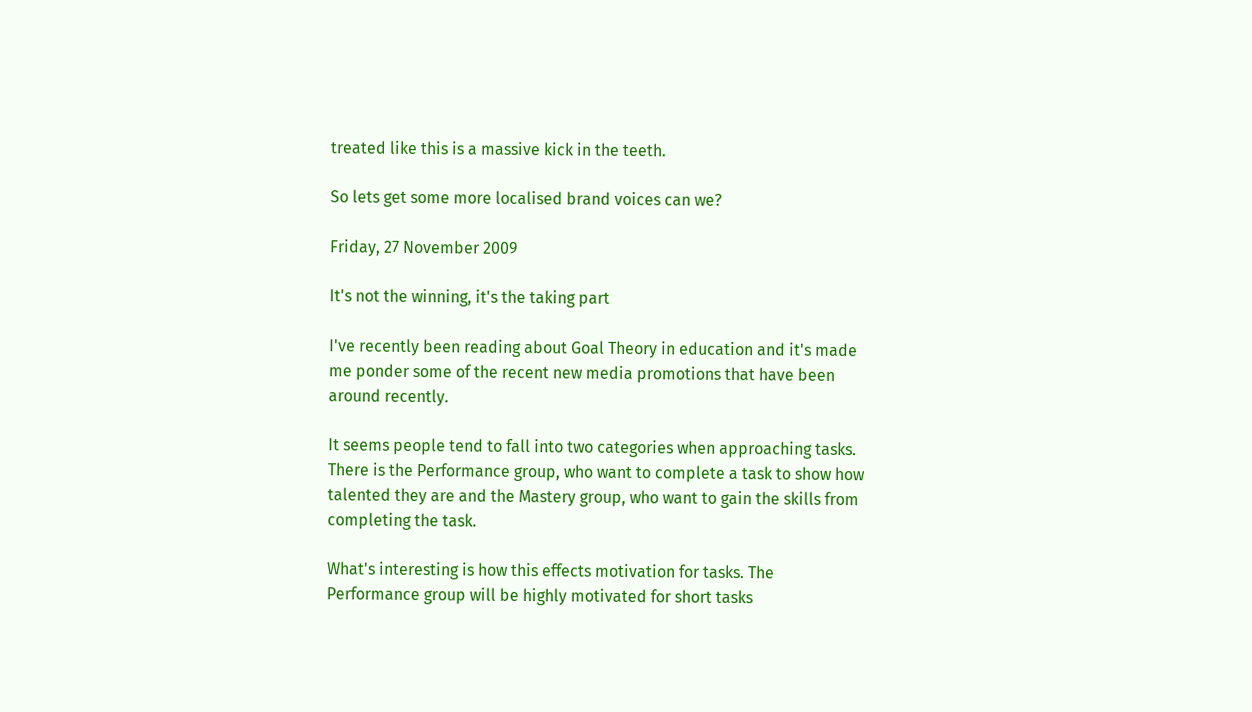treated like this is a massive kick in the teeth.

So lets get some more localised brand voices can we?

Friday, 27 November 2009

It's not the winning, it's the taking part

I've recently been reading about Goal Theory in education and it's made me ponder some of the recent new media promotions that have been around recently.

It seems people tend to fall into two categories when approaching tasks. There is the Performance group, who want to complete a task to show how talented they are and the Mastery group, who want to gain the skills from completing the task.

What's interesting is how this effects motivation for tasks. The Performance group will be highly motivated for short tasks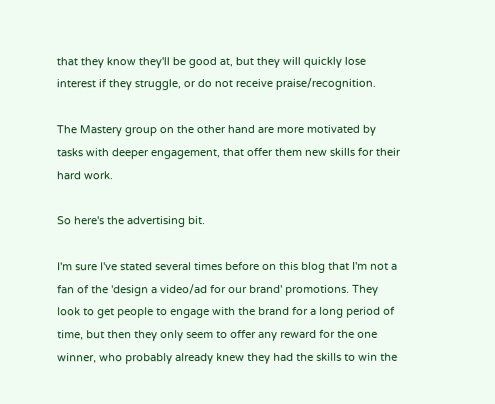that they know they'll be good at, but they will quickly lose interest if they struggle, or do not receive praise/recognition.

The Mastery group on the other hand are more motivated by tasks with deeper engagement, that offer them new skills for their hard work.

So here's the advertising bit.

I'm sure I've stated several times before on this blog that I'm not a fan of the 'design a video/ad for our brand' promotions. They look to get people to engage with the brand for a long period of time, but then they only seem to offer any reward for the one winner, who probably already knew they had the skills to win the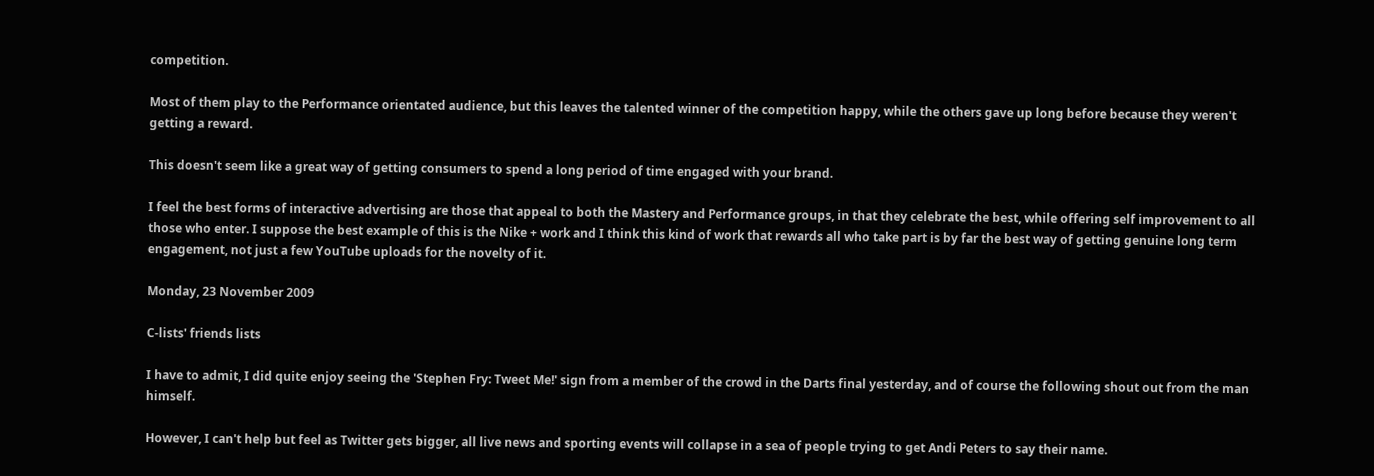competition.

Most of them play to the Performance orientated audience, but this leaves the talented winner of the competition happy, while the others gave up long before because they weren't getting a reward.

This doesn't seem like a great way of getting consumers to spend a long period of time engaged with your brand.

I feel the best forms of interactive advertising are those that appeal to both the Mastery and Performance groups, in that they celebrate the best, while offering self improvement to all those who enter. I suppose the best example of this is the Nike + work and I think this kind of work that rewards all who take part is by far the best way of getting genuine long term engagement, not just a few YouTube uploads for the novelty of it.

Monday, 23 November 2009

C-lists' friends lists

I have to admit, I did quite enjoy seeing the 'Stephen Fry: Tweet Me!' sign from a member of the crowd in the Darts final yesterday, and of course the following shout out from the man himself.

However, I can't help but feel as Twitter gets bigger, all live news and sporting events will collapse in a sea of people trying to get Andi Peters to say their name.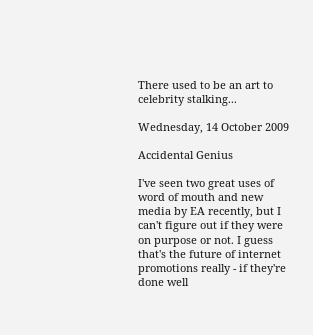There used to be an art to celebrity stalking...

Wednesday, 14 October 2009

Accidental Genius

I've seen two great uses of word of mouth and new media by EA recently, but I can't figure out if they were on purpose or not. I guess that's the future of internet promotions really - if they're done well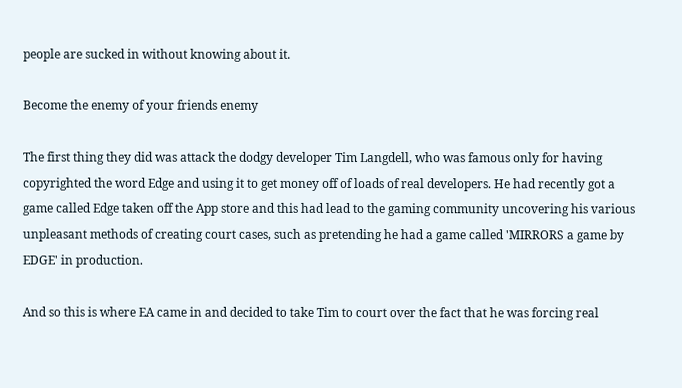people are sucked in without knowing about it.

Become the enemy of your friends enemy

The first thing they did was attack the dodgy developer Tim Langdell, who was famous only for having copyrighted the word Edge and using it to get money off of loads of real developers. He had recently got a game called Edge taken off the App store and this had lead to the gaming community uncovering his various unpleasant methods of creating court cases, such as pretending he had a game called 'MIRRORS a game by EDGE' in production.

And so this is where EA came in and decided to take Tim to court over the fact that he was forcing real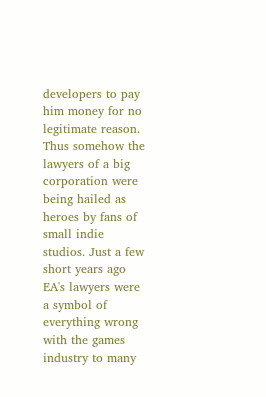developers to pay him money for no legitimate reason. Thus somehow the lawyers of a big corporation were being hailed as heroes by fans of small indie studios. Just a few short years ago EA's lawyers were a symbol of everything wrong with the games industry to many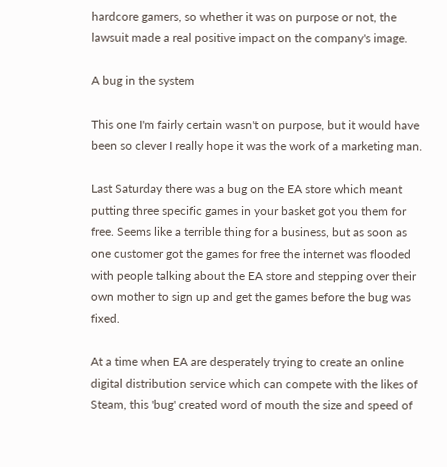hardcore gamers, so whether it was on purpose or not, the lawsuit made a real positive impact on the company's image.

A bug in the system

This one I'm fairly certain wasn't on purpose, but it would have been so clever I really hope it was the work of a marketing man.

Last Saturday there was a bug on the EA store which meant putting three specific games in your basket got you them for free. Seems like a terrible thing for a business, but as soon as one customer got the games for free the internet was flooded with people talking about the EA store and stepping over their own mother to sign up and get the games before the bug was fixed.

At a time when EA are desperately trying to create an online digital distribution service which can compete with the likes of Steam, this 'bug' created word of mouth the size and speed of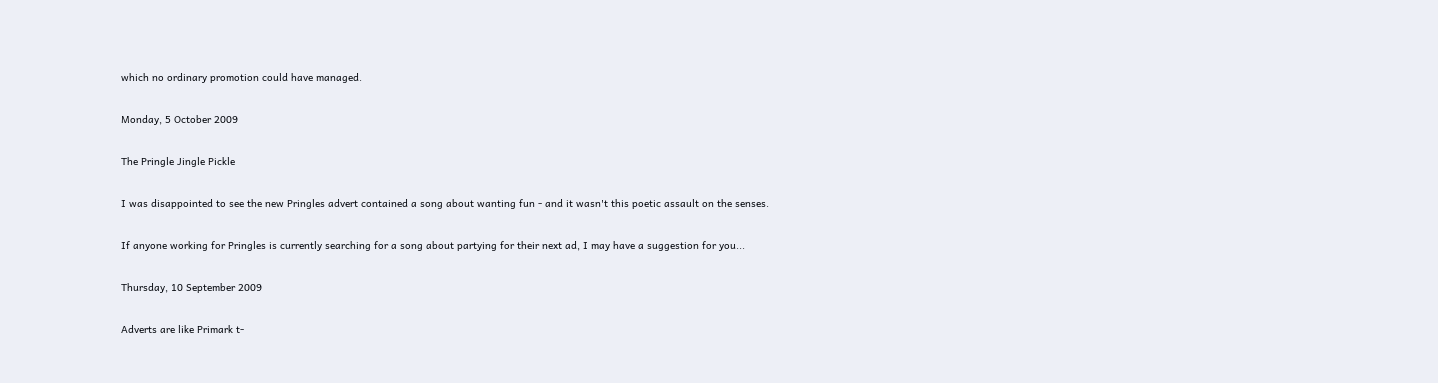which no ordinary promotion could have managed.

Monday, 5 October 2009

The Pringle Jingle Pickle

I was disappointed to see the new Pringles advert contained a song about wanting fun - and it wasn't this poetic assault on the senses.

If anyone working for Pringles is currently searching for a song about partying for their next ad, I may have a suggestion for you...

Thursday, 10 September 2009

Adverts are like Primark t-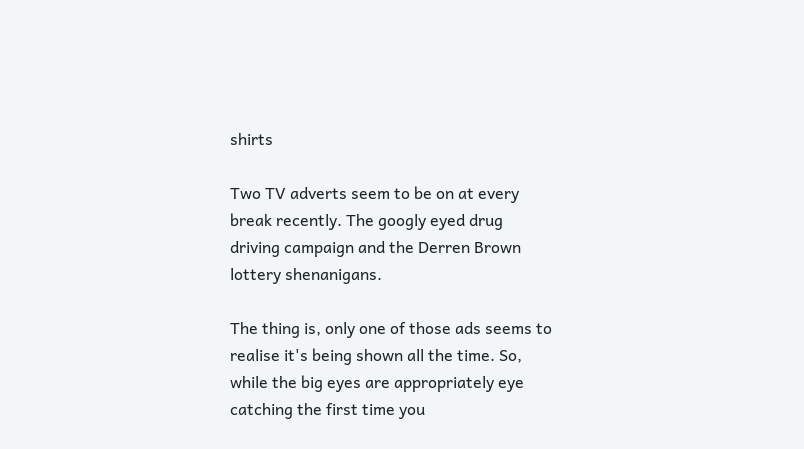shirts

Two TV adverts seem to be on at every break recently. The googly eyed drug driving campaign and the Derren Brown lottery shenanigans.

The thing is, only one of those ads seems to realise it's being shown all the time. So, while the big eyes are appropriately eye catching the first time you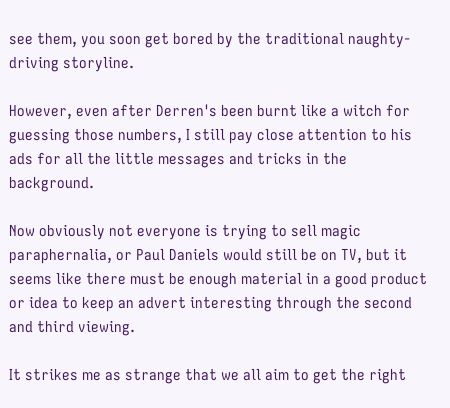see them, you soon get bored by the traditional naughty-driving storyline.

However, even after Derren's been burnt like a witch for guessing those numbers, I still pay close attention to his ads for all the little messages and tricks in the background.

Now obviously not everyone is trying to sell magic paraphernalia, or Paul Daniels would still be on TV, but it seems like there must be enough material in a good product or idea to keep an advert interesting through the second and third viewing.

It strikes me as strange that we all aim to get the right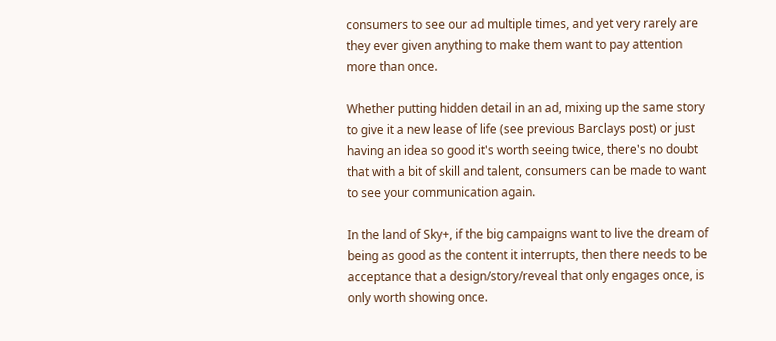consumers to see our ad multiple times, and yet very rarely are they ever given anything to make them want to pay attention more than once.

Whether putting hidden detail in an ad, mixing up the same story to give it a new lease of life (see previous Barclays post) or just having an idea so good it's worth seeing twice, there's no doubt that with a bit of skill and talent, consumers can be made to want to see your communication again.

In the land of Sky+, if the big campaigns want to live the dream of being as good as the content it interrupts, then there needs to be acceptance that a design/story/reveal that only engages once, is only worth showing once.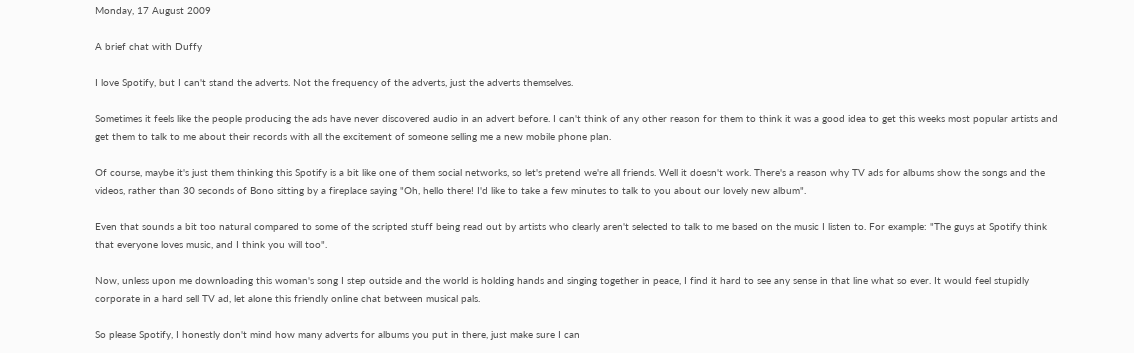Monday, 17 August 2009

A brief chat with Duffy

I love Spotify, but I can't stand the adverts. Not the frequency of the adverts, just the adverts themselves.

Sometimes it feels like the people producing the ads have never discovered audio in an advert before. I can't think of any other reason for them to think it was a good idea to get this weeks most popular artists and get them to talk to me about their records with all the excitement of someone selling me a new mobile phone plan.

Of course, maybe it's just them thinking this Spotify is a bit like one of them social networks, so let's pretend we're all friends. Well it doesn't work. There's a reason why TV ads for albums show the songs and the videos, rather than 30 seconds of Bono sitting by a fireplace saying "Oh, hello there! I'd like to take a few minutes to talk to you about our lovely new album".

Even that sounds a bit too natural compared to some of the scripted stuff being read out by artists who clearly aren't selected to talk to me based on the music I listen to. For example: "The guys at Spotify think that everyone loves music, and I think you will too".

Now, unless upon me downloading this woman's song I step outside and the world is holding hands and singing together in peace, I find it hard to see any sense in that line what so ever. It would feel stupidly corporate in a hard sell TV ad, let alone this friendly online chat between musical pals.

So please Spotify, I honestly don't mind how many adverts for albums you put in there, just make sure I can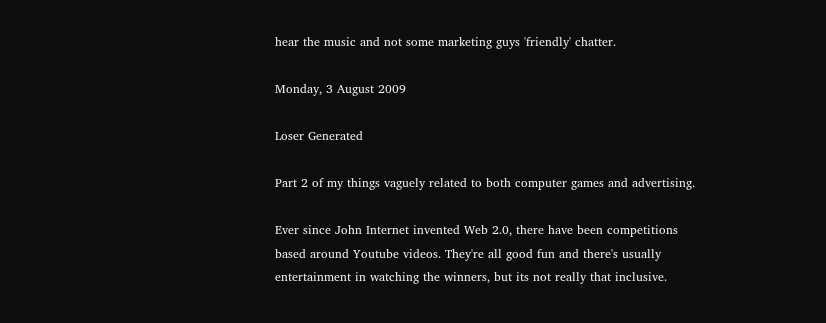hear the music and not some marketing guys 'friendly' chatter.

Monday, 3 August 2009

Loser Generated

Part 2 of my things vaguely related to both computer games and advertising.

Ever since John Internet invented Web 2.0, there have been competitions based around Youtube videos. They're all good fun and there's usually entertainment in watching the winners, but its not really that inclusive.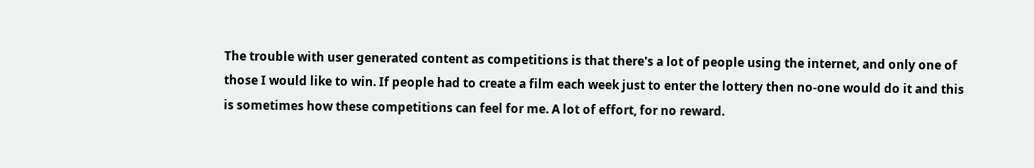The trouble with user generated content as competitions is that there's a lot of people using the internet, and only one of those I would like to win. If people had to create a film each week just to enter the lottery then no-one would do it and this is sometimes how these competitions can feel for me. A lot of effort, for no reward.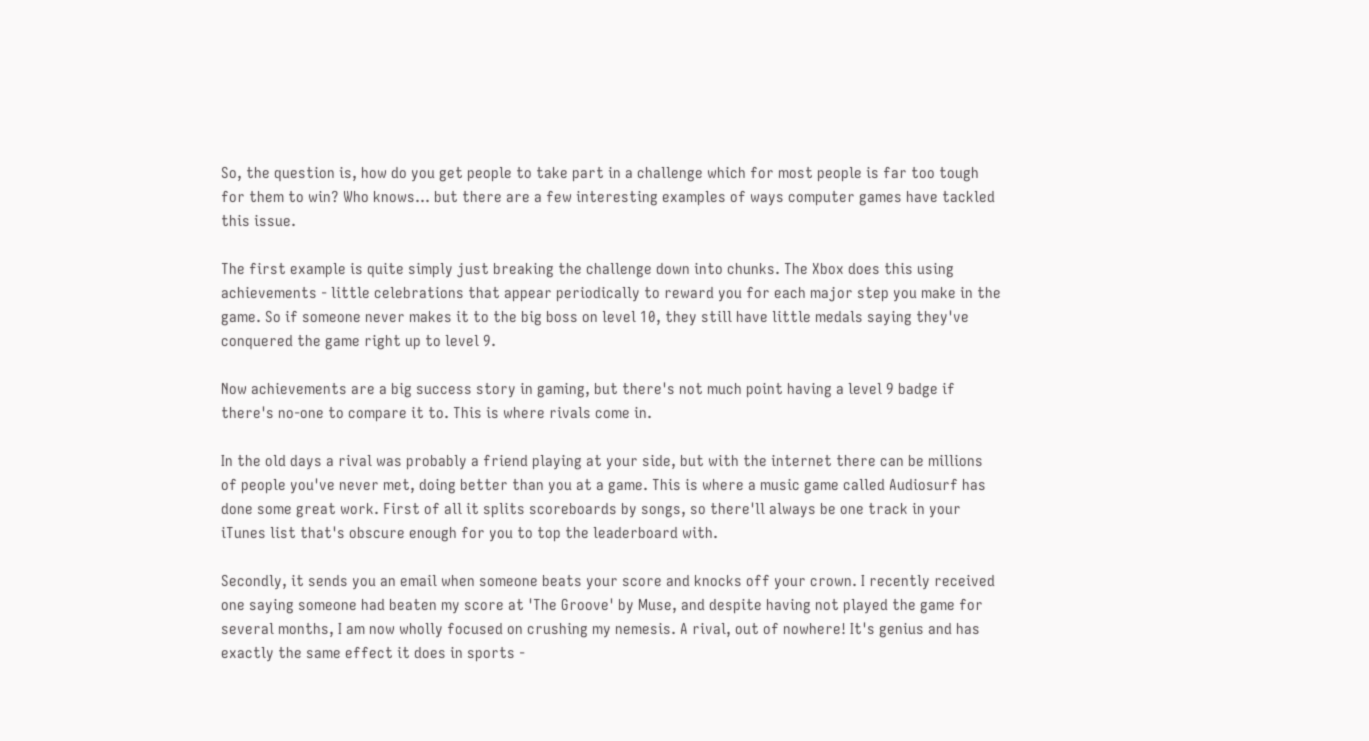So, the question is, how do you get people to take part in a challenge which for most people is far too tough for them to win? Who knows... but there are a few interesting examples of ways computer games have tackled this issue.

The first example is quite simply just breaking the challenge down into chunks. The Xbox does this using achievements - little celebrations that appear periodically to reward you for each major step you make in the game. So if someone never makes it to the big boss on level 10, they still have little medals saying they've conquered the game right up to level 9.

Now achievements are a big success story in gaming, but there's not much point having a level 9 badge if there's no-one to compare it to. This is where rivals come in.

In the old days a rival was probably a friend playing at your side, but with the internet there can be millions of people you've never met, doing better than you at a game. This is where a music game called Audiosurf has done some great work. First of all it splits scoreboards by songs, so there'll always be one track in your iTunes list that's obscure enough for you to top the leaderboard with.

Secondly, it sends you an email when someone beats your score and knocks off your crown. I recently received one saying someone had beaten my score at 'The Groove' by Muse, and despite having not played the game for several months, I am now wholly focused on crushing my nemesis. A rival, out of nowhere! It's genius and has exactly the same effect it does in sports -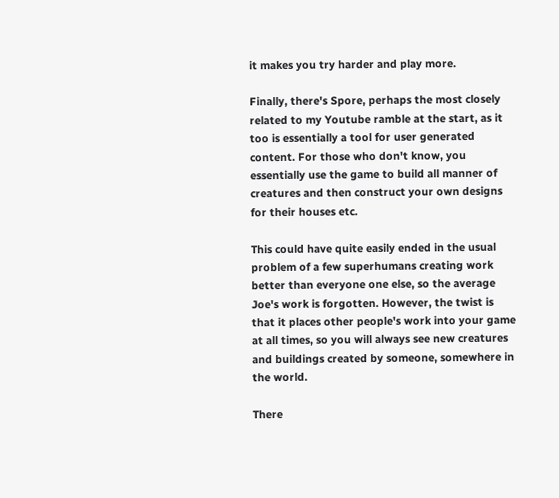it makes you try harder and play more.

Finally, there's Spore, perhaps the most closely related to my Youtube ramble at the start, as it too is essentially a tool for user generated content. For those who don't know, you essentially use the game to build all manner of creatures and then construct your own designs for their houses etc.

This could have quite easily ended in the usual problem of a few superhumans creating work better than everyone one else, so the average Joe's work is forgotten. However, the twist is that it places other people's work into your game at all times, so you will always see new creatures and buildings created by someone, somewhere in the world.

There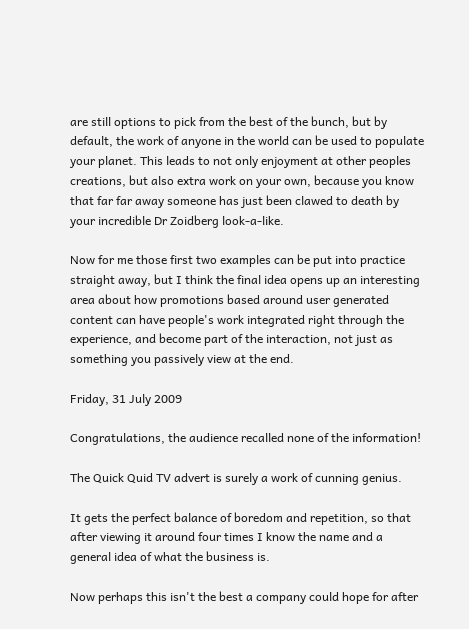are still options to pick from the best of the bunch, but by default, the work of anyone in the world can be used to populate your planet. This leads to not only enjoyment at other peoples creations, but also extra work on your own, because you know that far far away someone has just been clawed to death by your incredible Dr Zoidberg look-a-like.

Now for me those first two examples can be put into practice straight away, but I think the final idea opens up an interesting area about how promotions based around user generated content can have people's work integrated right through the experience, and become part of the interaction, not just as something you passively view at the end.

Friday, 31 July 2009

Congratulations, the audience recalled none of the information!

The Quick Quid TV advert is surely a work of cunning genius.

It gets the perfect balance of boredom and repetition, so that after viewing it around four times I know the name and a general idea of what the business is.

Now perhaps this isn't the best a company could hope for after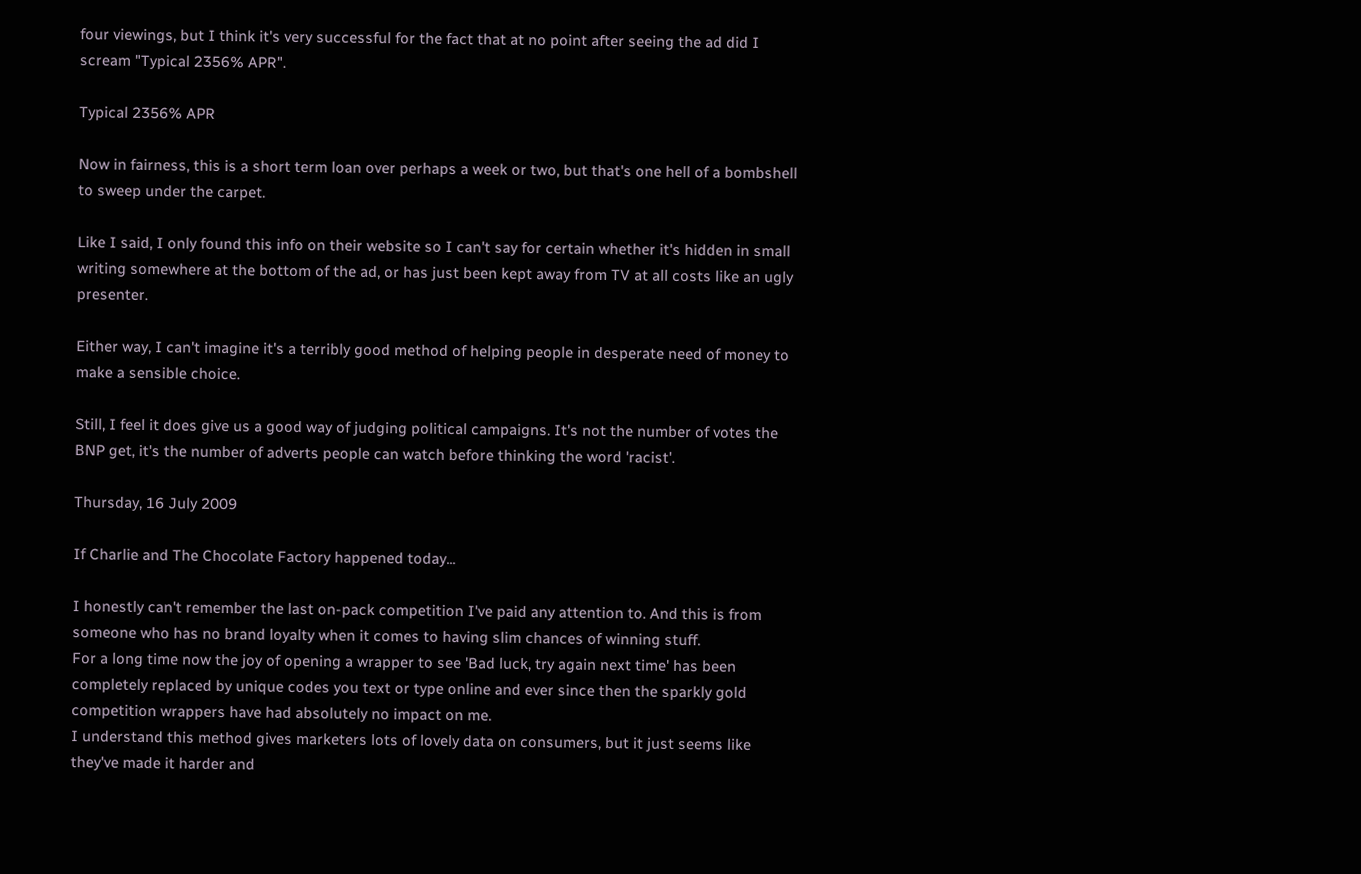four viewings, but I think it's very successful for the fact that at no point after seeing the ad did I scream "Typical 2356% APR".

Typical 2356% APR

Now in fairness, this is a short term loan over perhaps a week or two, but that's one hell of a bombshell to sweep under the carpet.

Like I said, I only found this info on their website so I can't say for certain whether it's hidden in small writing somewhere at the bottom of the ad, or has just been kept away from TV at all costs like an ugly presenter.

Either way, I can't imagine it's a terribly good method of helping people in desperate need of money to make a sensible choice.

Still, I feel it does give us a good way of judging political campaigns. It's not the number of votes the BNP get, it's the number of adverts people can watch before thinking the word 'racist'.

Thursday, 16 July 2009

If Charlie and The Chocolate Factory happened today...

I honestly can't remember the last on-pack competition I've paid any attention to. And this is from someone who has no brand loyalty when it comes to having slim chances of winning stuff.
For a long time now the joy of opening a wrapper to see 'Bad luck, try again next time' has been completely replaced by unique codes you text or type online and ever since then the sparkly gold competition wrappers have had absolutely no impact on me.
I understand this method gives marketers lots of lovely data on consumers, but it just seems like they've made it harder and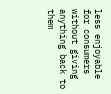less enjoyable for consumers without giving anything back to them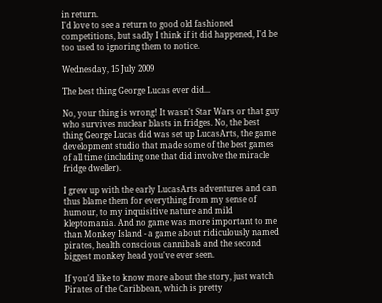in return.
I'd love to see a return to good old fashioned competitions, but sadly I think if it did happened, I'd be too used to ignoring them to notice.

Wednesday, 15 July 2009

The best thing George Lucas ever did...

No, your thing is wrong! It wasn't Star Wars or that guy who survives nuclear blasts in fridges. No, the best thing George Lucas did was set up LucasArts, the game development studio that made some of the best games of all time (including one that did involve the miracle fridge dweller).

I grew up with the early LucasArts adventures and can thus blame them for everything from my sense of humour, to my inquisitive nature and mild kleptomania. And no game was more important to me than Monkey Island - a game about ridiculously named pirates, health conscious cannibals and the second biggest monkey head you've ever seen.

If you'd like to know more about the story, just watch Pirates of the Caribbean, which is pretty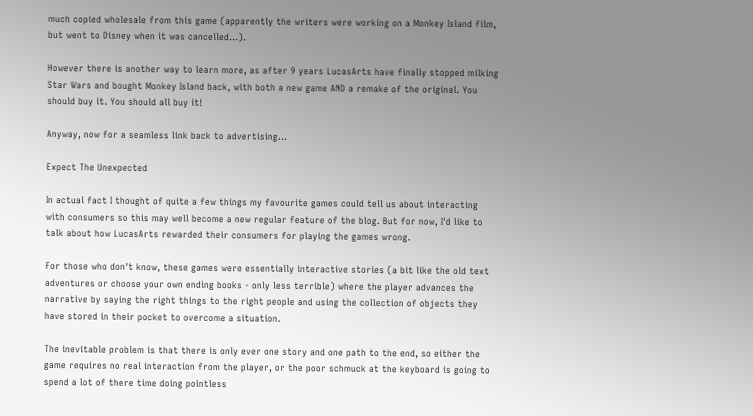much copied wholesale from this game (apparently the writers were working on a Monkey Island film, but went to Disney when it was cancelled...).

However there is another way to learn more, as after 9 years LucasArts have finally stopped milking Star Wars and bought Monkey Island back, with both a new game AND a remake of the original. You should buy it. You should all buy it!

Anyway, now for a seamless link back to advertising...

Expect The Unexpected

In actual fact I thought of quite a few things my favourite games could tell us about interacting with consumers so this may well become a new regular feature of the blog. But for now, I'd like to talk about how LucasArts rewarded their consumers for playing the games wrong.

For those who don't know, these games were essentially interactive stories (a bit like the old text adventures or choose your own ending books - only less terrible) where the player advances the narrative by saying the right things to the right people and using the collection of objects they have stored in their pocket to overcome a situation.

The inevitable problem is that there is only ever one story and one path to the end, so either the game requires no real interaction from the player, or the poor schmuck at the keyboard is going to spend a lot of there time doing pointless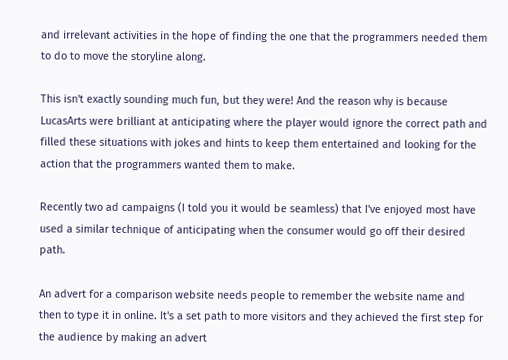and irrelevant activities in the hope of finding the one that the programmers needed them to do to move the storyline along.

This isn't exactly sounding much fun, but they were! And the reason why is because LucasArts were brilliant at anticipating where the player would ignore the correct path and filled these situations with jokes and hints to keep them entertained and looking for the action that the programmers wanted them to make.

Recently two ad campaigns (I told you it would be seamless) that I've enjoyed most have used a similar technique of anticipating when the consumer would go off their desired path.

An advert for a comparison website needs people to remember the website name and then to type it in online. It's a set path to more visitors and they achieved the first step for the audience by making an advert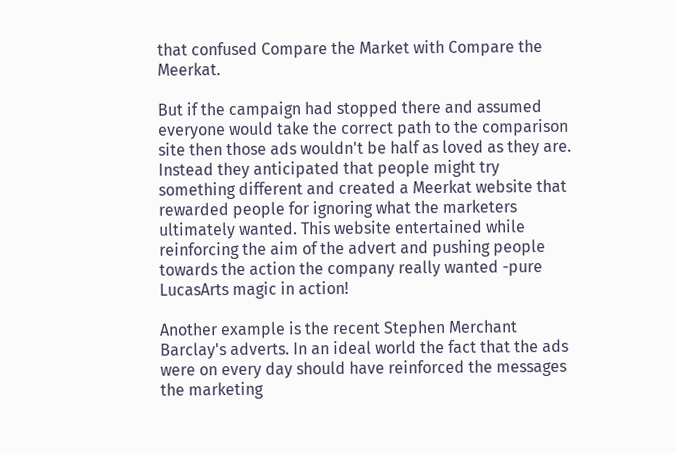that confused Compare the Market with Compare the Meerkat.

But if the campaign had stopped there and assumed everyone would take the correct path to the comparison site then those ads wouldn't be half as loved as they are. Instead they anticipated that people might try something different and created a Meerkat website that rewarded people for ignoring what the marketers ultimately wanted. This website entertained while reinforcing the aim of the advert and pushing people towards the action the company really wanted -pure LucasArts magic in action!

Another example is the recent Stephen Merchant Barclay's adverts. In an ideal world the fact that the ads were on every day should have reinforced the messages the marketing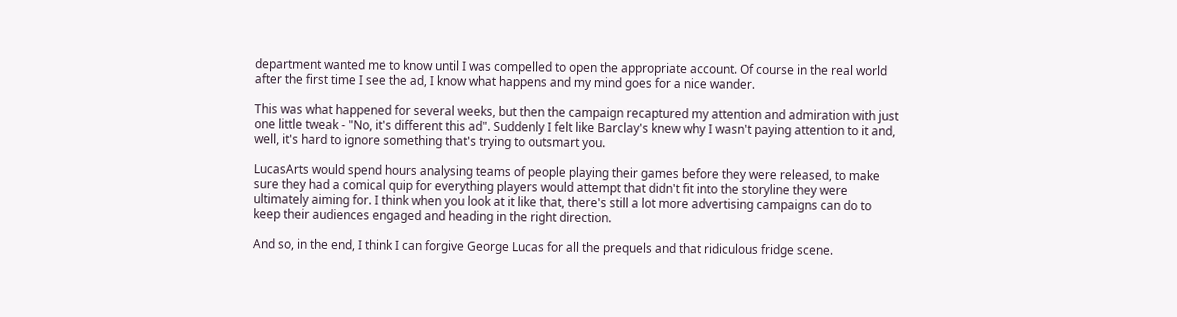department wanted me to know until I was compelled to open the appropriate account. Of course in the real world after the first time I see the ad, I know what happens and my mind goes for a nice wander.

This was what happened for several weeks, but then the campaign recaptured my attention and admiration with just one little tweak - "No, it's different this ad". Suddenly I felt like Barclay's knew why I wasn't paying attention to it and, well, it's hard to ignore something that's trying to outsmart you.

LucasArts would spend hours analysing teams of people playing their games before they were released, to make sure they had a comical quip for everything players would attempt that didn't fit into the storyline they were ultimately aiming for. I think when you look at it like that, there's still a lot more advertising campaigns can do to keep their audiences engaged and heading in the right direction.

And so, in the end, I think I can forgive George Lucas for all the prequels and that ridiculous fridge scene.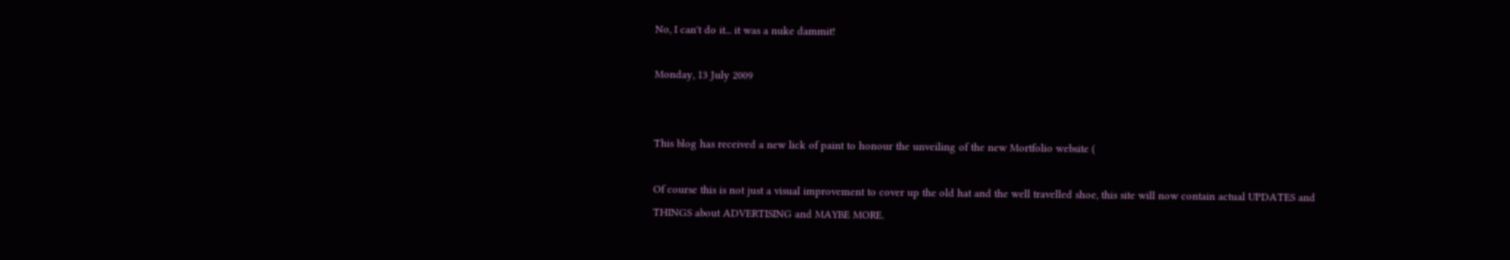No, I can't do it... it was a nuke dammit!

Monday, 13 July 2009


This blog has received a new lick of paint to honour the unveiling of the new Mortfolio website (

Of course this is not just a visual improvement to cover up the old hat and the well travelled shoe, this site will now contain actual UPDATES and THINGS about ADVERTISING and MAYBE MORE.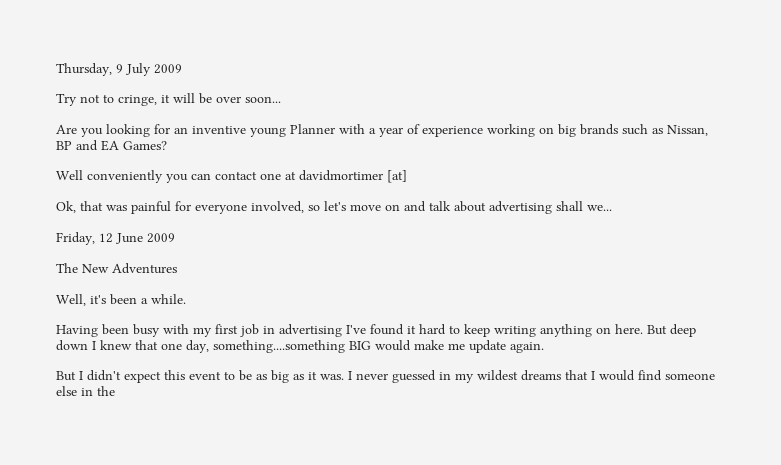Thursday, 9 July 2009

Try not to cringe, it will be over soon...

Are you looking for an inventive young Planner with a year of experience working on big brands such as Nissan, BP and EA Games?

Well conveniently you can contact one at davidmortimer [at]

Ok, that was painful for everyone involved, so let's move on and talk about advertising shall we...

Friday, 12 June 2009

The New Adventures

Well, it's been a while.

Having been busy with my first job in advertising I've found it hard to keep writing anything on here. But deep down I knew that one day, something....something BIG would make me update again.

But I didn't expect this event to be as big as it was. I never guessed in my wildest dreams that I would find someone else in the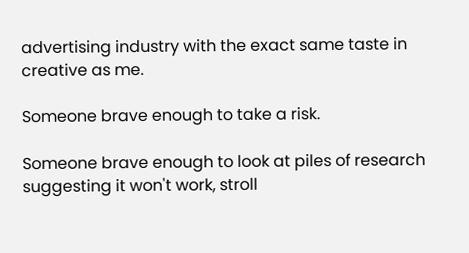advertising industry with the exact same taste in creative as me.

Someone brave enough to take a risk.

Someone brave enough to look at piles of research suggesting it won't work, stroll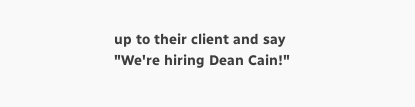up to their client and say "We're hiring Dean Cain!"